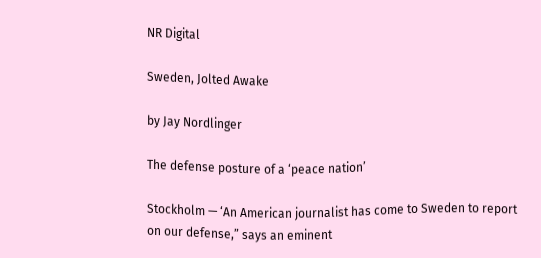NR Digital

Sweden, Jolted Awake

by Jay Nordlinger

The defense posture of a ‘peace nation’

Stockholm — ‘An American journalist has come to Sweden to report on our defense,” says an eminent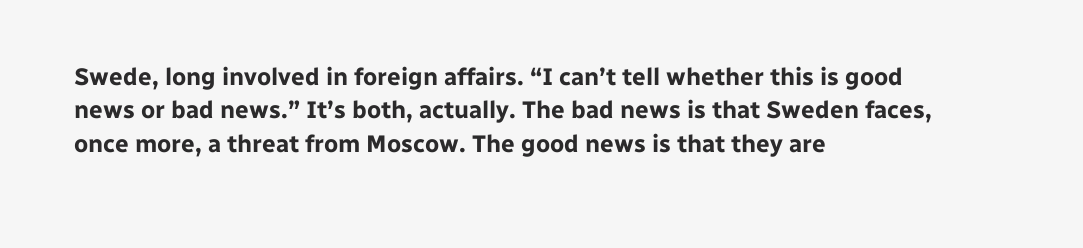Swede, long involved in foreign affairs. “I can’t tell whether this is good news or bad news.” It’s both, actually. The bad news is that Sweden faces, once more, a threat from Moscow. The good news is that they are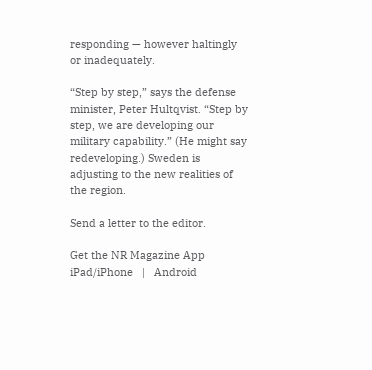responding — however haltingly or inadequately.

“Step by step,” says the defense minister, Peter Hultqvist. “Step by step, we are developing our military capability.” (He might say redeveloping.) Sweden is adjusting to the new realities of the region.

Send a letter to the editor.

Get the NR Magazine App
iPad/iPhone   |   Android